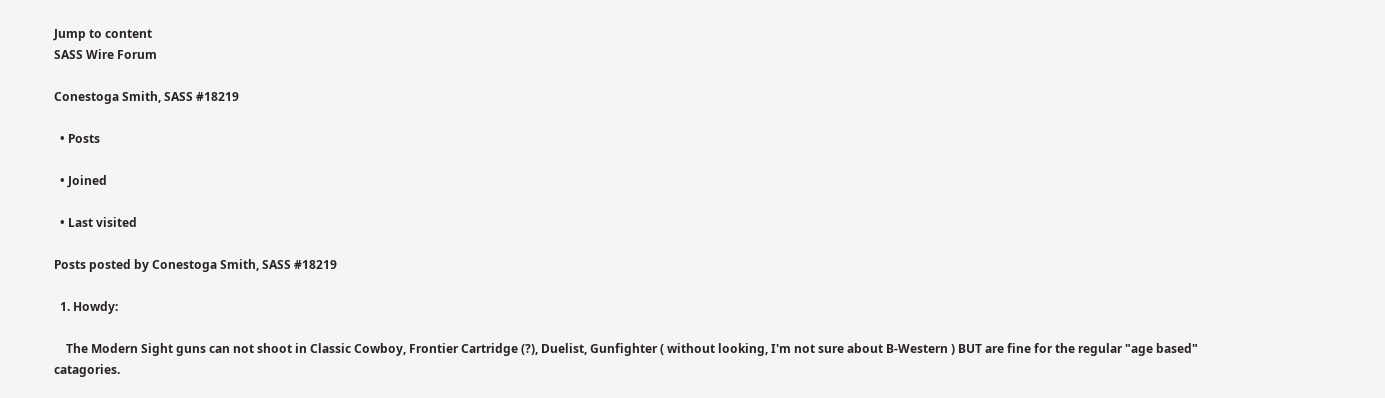Jump to content
SASS Wire Forum

Conestoga Smith, SASS #18219

  • Posts

  • Joined

  • Last visited

Posts posted by Conestoga Smith, SASS #18219

  1. Howdy:

    The Modern Sight guns can not shoot in Classic Cowboy, Frontier Cartridge (?), Duelist, Gunfighter ( without looking, I'm not sure about B-Western ) BUT are fine for the regular "age based" catagories.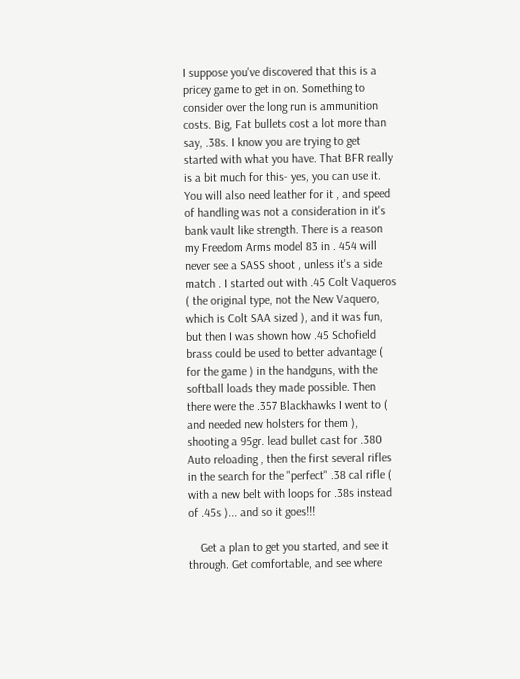I suppose you've discovered that this is a pricey game to get in on. Something to consider over the long run is ammunition costs. Big, Fat bullets cost a lot more than say, .38s. I know you are trying to get started with what you have. That BFR really is a bit much for this- yes, you can use it. You will also need leather for it , and speed of handling was not a consideration in it's bank vault like strength. There is a reason my Freedom Arms model 83 in . 454 will never see a SASS shoot , unless it's a side match . I started out with .45 Colt Vaqueros ( the original type, not the New Vaquero, which is Colt SAA sized ), and it was fun, but then I was shown how .45 Schofield brass could be used to better advantage ( for the game ) in the handguns, with the softball loads they made possible. Then there were the .357 Blackhawks I went to ( and needed new holsters for them ), shooting a 95gr. lead bullet cast for .380 Auto reloading , then the first several rifles in the search for the "perfect" .38 cal rifle ( with a new belt with loops for .38s instead of .45s )... and so it goes!!!

    Get a plan to get you started, and see it through. Get comfortable, and see where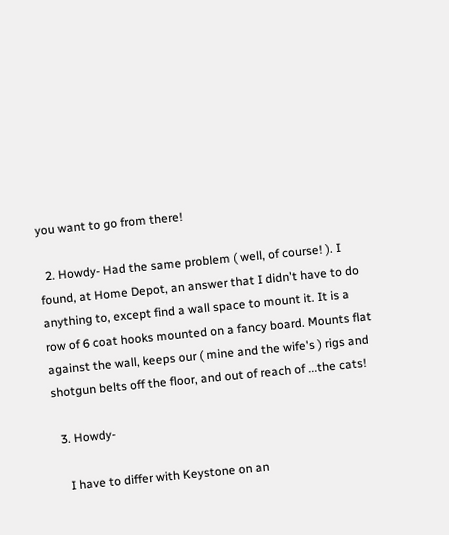you want to go from there!

  2. Howdy- Had the same problem ( well, of course! ). I found, at Home Depot, an answer that I didn't have to do anything to, except find a wall space to mount it. It is a row of 6 coat hooks mounted on a fancy board. Mounts flat against the wall, keeps our ( mine and the wife's ) rigs and shotgun belts off the floor, and out of reach of ...the cats!

  3. Howdy-

    I have to differ with Keystone on an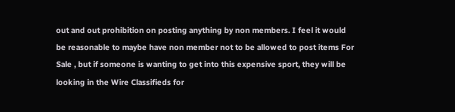out and out prohibition on posting anything by non members. I feel it would be reasonable to maybe have non member not to be allowed to post items For Sale , but if someone is wanting to get into this expensive sport, they will be looking in the Wire Classifieds for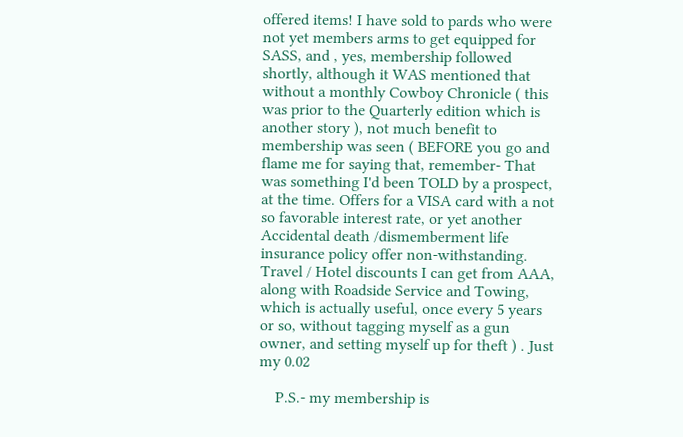offered items! I have sold to pards who were not yet members arms to get equipped for SASS, and , yes, membership followed shortly, although it WAS mentioned that without a monthly Cowboy Chronicle ( this was prior to the Quarterly edition which is another story ), not much benefit to membership was seen ( BEFORE you go and flame me for saying that, remember- That was something I'd been TOLD by a prospect, at the time. Offers for a VISA card with a not so favorable interest rate, or yet another Accidental death /dismemberment life insurance policy offer non-withstanding. Travel / Hotel discounts I can get from AAA, along with Roadside Service and Towing, which is actually useful, once every 5 years or so, without tagging myself as a gun owner, and setting myself up for theft ) . Just my 0.02

    P.S.- my membership is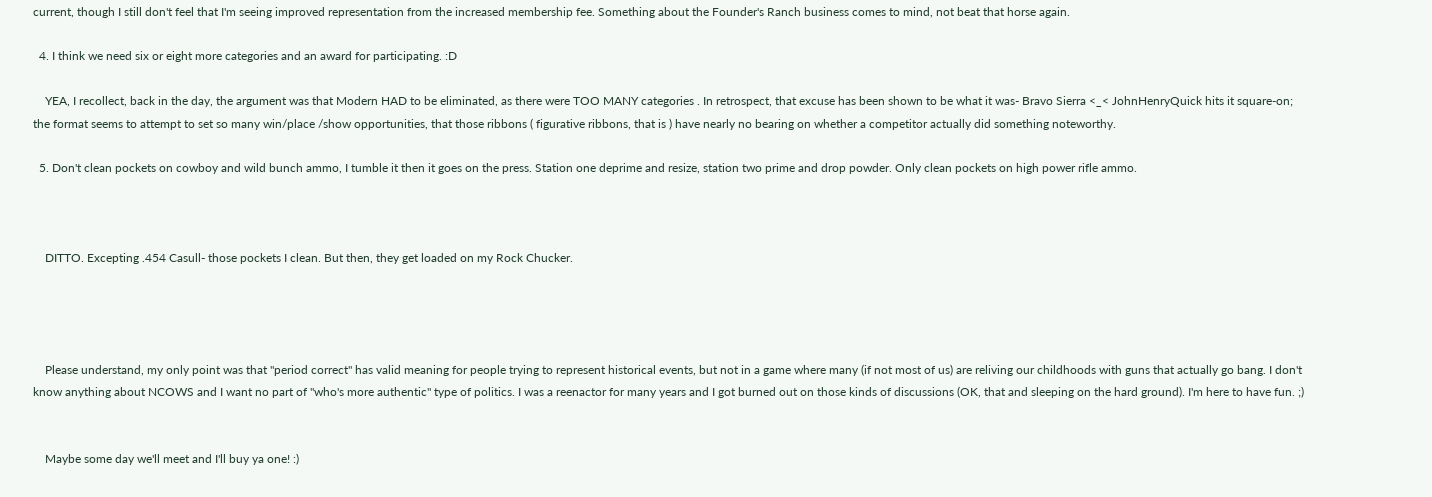current, though I still don't feel that I'm seeing improved representation from the increased membership fee. Something about the Founder's Ranch business comes to mind, not beat that horse again.

  4. I think we need six or eight more categories and an award for participating. :D

    YEA, I recollect, back in the day, the argument was that Modern HAD to be eliminated, as there were TOO MANY categories . In retrospect, that excuse has been shown to be what it was- Bravo Sierra <_< JohnHenryQuick hits it square-on; the format seems to attempt to set so many win/place /show opportunities, that those ribbons ( figurative ribbons, that is ) have nearly no bearing on whether a competitor actually did something noteworthy.

  5. Don't clean pockets on cowboy and wild bunch ammo, I tumble it then it goes on the press. Station one deprime and resize, station two prime and drop powder. Only clean pockets on high power rifle ammo.



    DITTO. Excepting .454 Casull- those pockets I clean. But then, they get loaded on my Rock Chucker.




    Please understand, my only point was that "period correct" has valid meaning for people trying to represent historical events, but not in a game where many (if not most of us) are reliving our childhoods with guns that actually go bang. I don't know anything about NCOWS and I want no part of "who's more authentic" type of politics. I was a reenactor for many years and I got burned out on those kinds of discussions (OK, that and sleeping on the hard ground). I'm here to have fun. ;)


    Maybe some day we'll meet and I'll buy ya one! :)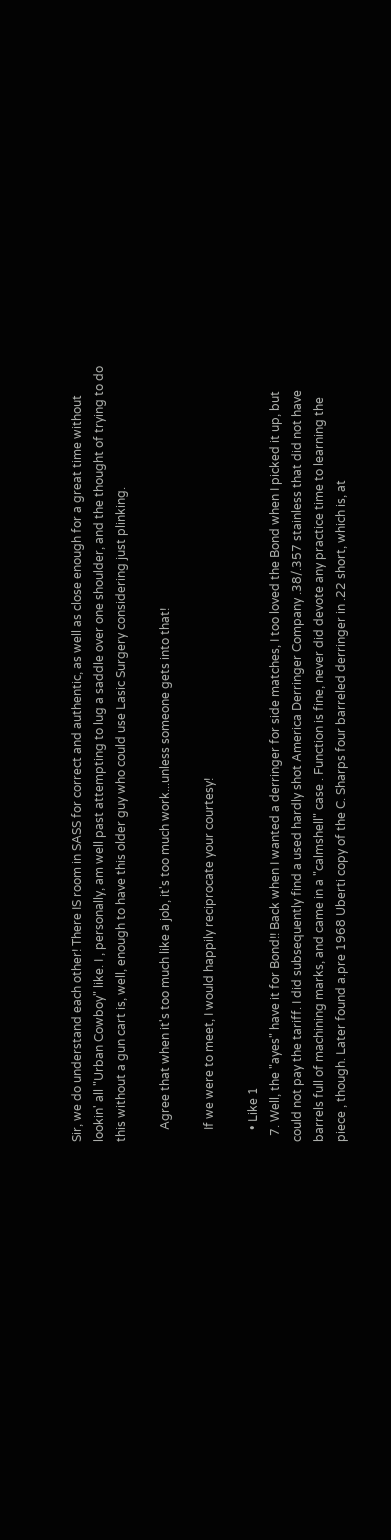Sir, we do understand each other! There IS room in SASS for correct and authentic, as well as close enough for a great time without lookin' all "Urban Cowboy" like. I , personally, am well past attempting to lug a saddle over one shoulder, and the thought of trying to do this without a gun cart is, well, enough to have this older guy who could use Lasic Surgery considering just plinking.

    Agree that when it's too much like a job, it's too much work...unless someone gets into that!

    If we were to meet, I would happily reciprocate your courtesy!

    • Like 1
  7. Well, the "ayes" have it for Bond!! Back when I wanted a derringer for side matches, I too loved the Bond when I picked it up, but could not pay the tariff. I did subsequently find a used hardly shot America Derringer Company .38/.357 stainless that did not have barrels full of machining marks, and came in a "calmshell" case . Function is fine, never did devote any practice time to learning the piece , though. Later found a.pre 1968 Uberti copy of the C. Sharps four barreled derringer in .22 short, which is, at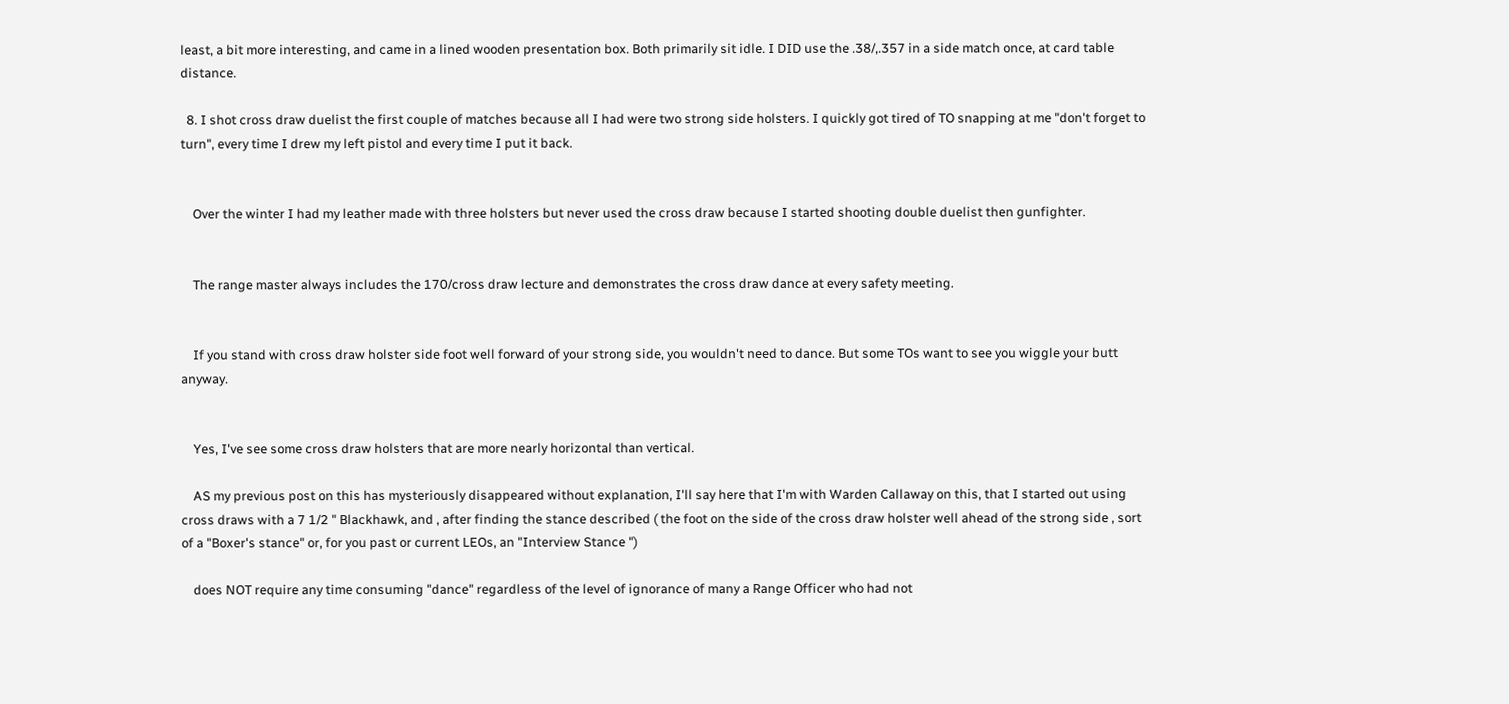least, a bit more interesting, and came in a lined wooden presentation box. Both primarily sit idle. I DID use the .38/,.357 in a side match once, at card table distance.

  8. I shot cross draw duelist the first couple of matches because all I had were two strong side holsters. I quickly got tired of TO snapping at me "don't forget to turn", every time I drew my left pistol and every time I put it back.


    Over the winter I had my leather made with three holsters but never used the cross draw because I started shooting double duelist then gunfighter.


    The range master always includes the 170/cross draw lecture and demonstrates the cross draw dance at every safety meeting.


    If you stand with cross draw holster side foot well forward of your strong side, you wouldn't need to dance. But some TOs want to see you wiggle your butt anyway.


    Yes, I've see some cross draw holsters that are more nearly horizontal than vertical.

    AS my previous post on this has mysteriously disappeared without explanation, I'll say here that I'm with Warden Callaway on this, that I started out using cross draws with a 7 1/2 " Blackhawk, and , after finding the stance described ( the foot on the side of the cross draw holster well ahead of the strong side , sort of a "Boxer's stance" or, for you past or current LEOs, an "Interview Stance ")

    does NOT require any time consuming "dance" regardless of the level of ignorance of many a Range Officer who had not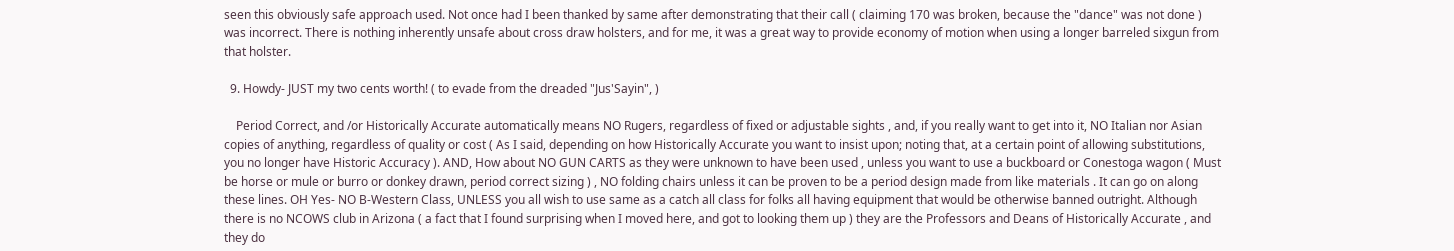seen this obviously safe approach used. Not once had I been thanked by same after demonstrating that their call ( claiming 170 was broken, because the "dance" was not done ) was incorrect. There is nothing inherently unsafe about cross draw holsters, and for me, it was a great way to provide economy of motion when using a longer barreled sixgun from that holster.

  9. Howdy- JUST my two cents worth! ( to evade from the dreaded "Jus'Sayin", )

    Period Correct, and /or Historically Accurate automatically means NO Rugers, regardless of fixed or adjustable sights , and, if you really want to get into it, NO Italian nor Asian copies of anything, regardless of quality or cost ( As I said, depending on how Historically Accurate you want to insist upon; noting that, at a certain point of allowing substitutions, you no longer have Historic Accuracy ). AND, How about NO GUN CARTS as they were unknown to have been used , unless you want to use a buckboard or Conestoga wagon ( Must be horse or mule or burro or donkey drawn, period correct sizing ) , NO folding chairs unless it can be proven to be a period design made from like materials . It can go on along these lines. OH Yes- NO B-Western Class, UNLESS you all wish to use same as a catch all class for folks all having equipment that would be otherwise banned outright. Although there is no NCOWS club in Arizona ( a fact that I found surprising when I moved here, and got to looking them up ) they are the Professors and Deans of Historically Accurate , and they do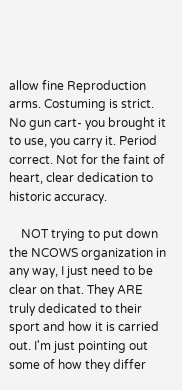allow fine Reproduction arms. Costuming is strict. No gun cart- you brought it to use, you carry it. Period correct. Not for the faint of heart, clear dedication to historic accuracy.

    NOT trying to put down the NCOWS organization in any way, I just need to be clear on that. They ARE truly dedicated to their sport and how it is carried out. I'm just pointing out some of how they differ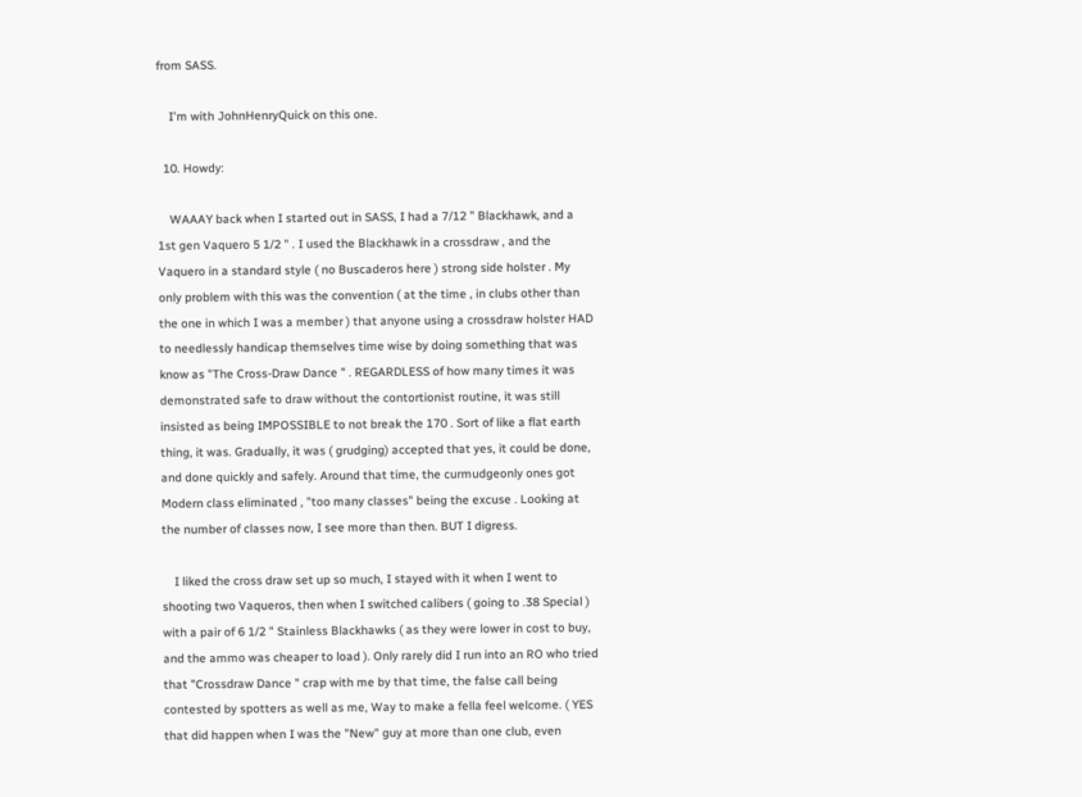from SASS.

    I'm with JohnHenryQuick on this one.

  10. Howdy:

    WAAAY back when I started out in SASS, I had a 7/12 " Blackhawk, and a 1st gen Vaquero 5 1/2 " . I used the Blackhawk in a crossdraw , and the Vaquero in a standard style ( no Buscaderos here ) strong side holster . My only problem with this was the convention ( at the time , in clubs other than the one in which I was a member ) that anyone using a crossdraw holster HAD to needlessly handicap themselves time wise by doing something that was know as "The Cross-Draw Dance " . REGARDLESS of how many times it was demonstrated safe to draw without the contortionist routine, it was still insisted as being IMPOSSIBLE to not break the 170 . Sort of like a flat earth thing, it was. Gradually, it was ( grudging) accepted that yes, it could be done, and done quickly and safely. Around that time, the curmudgeonly ones got Modern class eliminated , "too many classes" being the excuse . Looking at the number of classes now, I see more than then. BUT I digress.

    I liked the cross draw set up so much, I stayed with it when I went to shooting two Vaqueros, then when I switched calibers ( going to .38 Special ) with a pair of 6 1/2 " Stainless Blackhawks ( as they were lower in cost to buy, and the ammo was cheaper to load ). Only rarely did I run into an RO who tried that "Crossdraw Dance " crap with me by that time, the false call being contested by spotters as well as me, Way to make a fella feel welcome. ( YES that did happen when I was the "New" guy at more than one club, even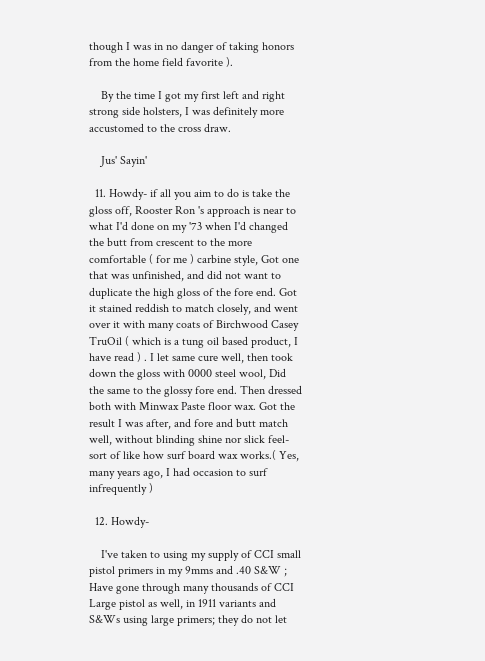though I was in no danger of taking honors from the home field favorite ).

    By the time I got my first left and right strong side holsters, I was definitely more accustomed to the cross draw.

    Jus' Sayin'

  11. Howdy- if all you aim to do is take the gloss off, Rooster Ron 's approach is near to what I'd done on my '73 when I'd changed the butt from crescent to the more comfortable ( for me ) carbine style, Got one that was unfinished, and did not want to duplicate the high gloss of the fore end. Got it stained reddish to match closely, and went over it with many coats of Birchwood Casey TruOil ( which is a tung oil based product, I have read ) . I let same cure well, then took down the gloss with 0000 steel wool, Did the same to the glossy fore end. Then dressed both with Minwax Paste floor wax. Got the result I was after, and fore and butt match well, without blinding shine nor slick feel- sort of like how surf board wax works.( Yes, many years ago, I had occasion to surf infrequently )

  12. Howdy-

    I've taken to using my supply of CCI small pistol primers in my 9mms and .40 S&W ; Have gone through many thousands of CCI Large pistol as well, in 1911 variants and S&Ws using large primers; they do not let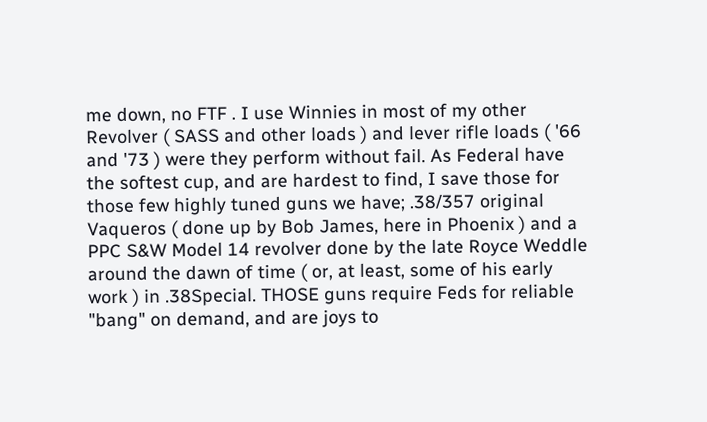me down, no FTF . I use Winnies in most of my other Revolver ( SASS and other loads ) and lever rifle loads ( '66 and '73 ) were they perform without fail. As Federal have the softest cup, and are hardest to find, I save those for those few highly tuned guns we have; .38/357 original Vaqueros ( done up by Bob James, here in Phoenix ) and a PPC S&W Model 14 revolver done by the late Royce Weddle around the dawn of time ( or, at least, some of his early work ) in .38Special. THOSE guns require Feds for reliable "bang" on demand, and are joys to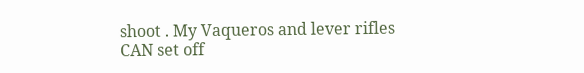shoot . My Vaqueros and lever rifles CAN set off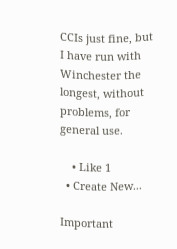CCIs just fine, but I have run with Winchester the longest, without problems, for general use.

    • Like 1
  • Create New...

Important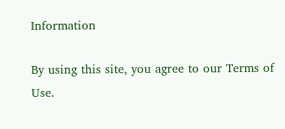Information

By using this site, you agree to our Terms of Use.